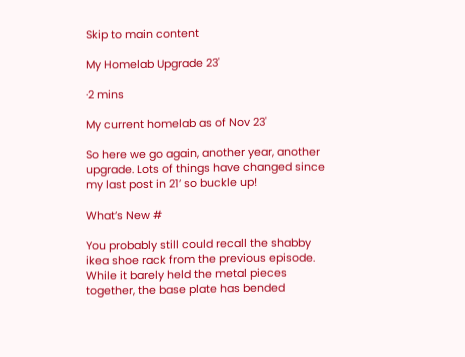Skip to main content

My Homelab Upgrade 23'

·2 mins

My current homelab as of Nov 23'

So here we go again, another year, another upgrade. Lots of things have changed since my last post in 21’ so buckle up!

What’s New #

You probably still could recall the shabby ikea shoe rack from the previous episode. While it barely held the metal pieces together, the base plate has bended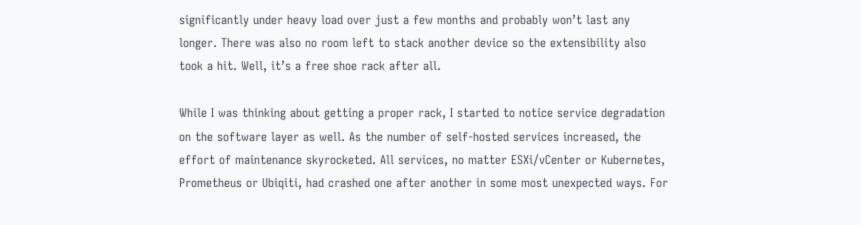significantly under heavy load over just a few months and probably won’t last any longer. There was also no room left to stack another device so the extensibility also took a hit. Well, it’s a free shoe rack after all.

While I was thinking about getting a proper rack, I started to notice service degradation on the software layer as well. As the number of self-hosted services increased, the effort of maintenance skyrocketed. All services, no matter ESXi/vCenter or Kubernetes, Prometheus or Ubiqiti, had crashed one after another in some most unexpected ways. For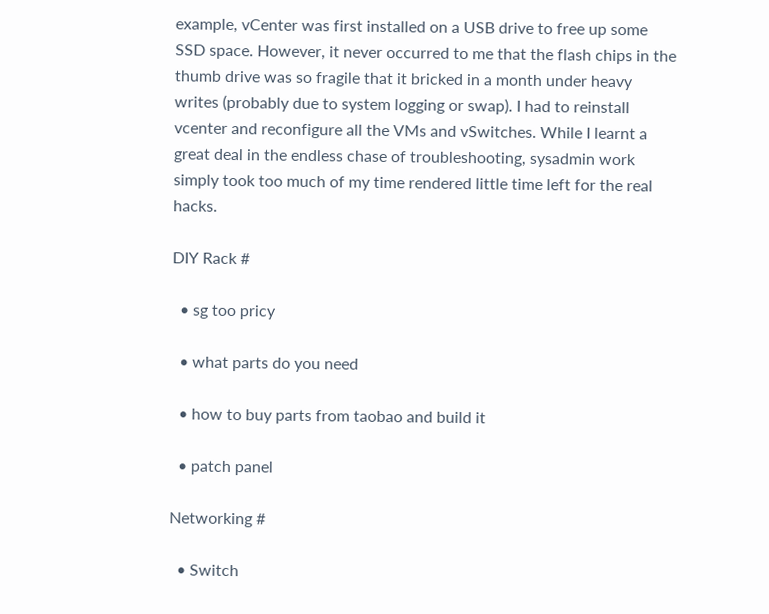example, vCenter was first installed on a USB drive to free up some SSD space. However, it never occurred to me that the flash chips in the thumb drive was so fragile that it bricked in a month under heavy writes (probably due to system logging or swap). I had to reinstall vcenter and reconfigure all the VMs and vSwitches. While I learnt a great deal in the endless chase of troubleshooting, sysadmin work simply took too much of my time rendered little time left for the real hacks.

DIY Rack #

  • sg too pricy

  • what parts do you need

  • how to buy parts from taobao and build it

  • patch panel

Networking #

  • Switch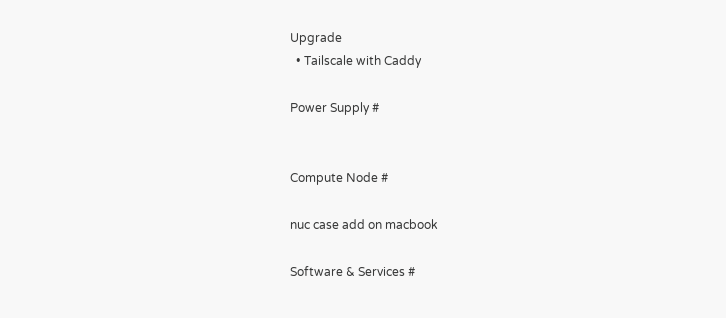Upgrade
  • Tailscale with Caddy

Power Supply #


Compute Node #

nuc case add on macbook

Software & Services #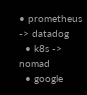• prometheus -> datadog
  • k8s -> nomad
  • google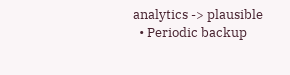analytics -> plausible
  • Periodic backup